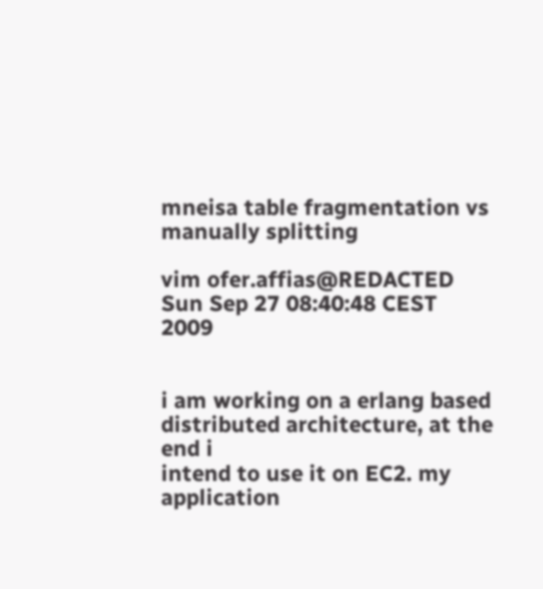mneisa table fragmentation vs manually splitting

vim ofer.affias@REDACTED
Sun Sep 27 08:40:48 CEST 2009


i am working on a erlang based distributed architecture, at the end i
intend to use it on EC2. my application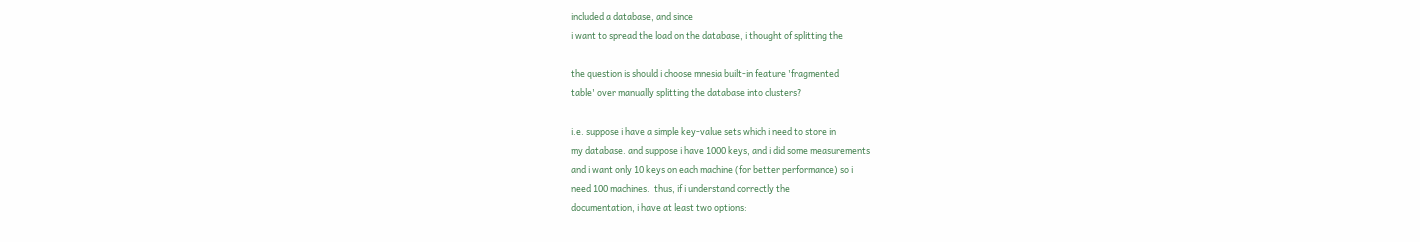included a database, and since
i want to spread the load on the database, i thought of splitting the

the question is should i choose mnesia built-in feature 'fragmented
table' over manually splitting the database into clusters?

i.e. suppose i have a simple key-value sets which i need to store in
my database. and suppose i have 1000 keys, and i did some measurements
and i want only 10 keys on each machine (for better performance) so i
need 100 machines.  thus, if i understand correctly the
documentation, i have at least two options: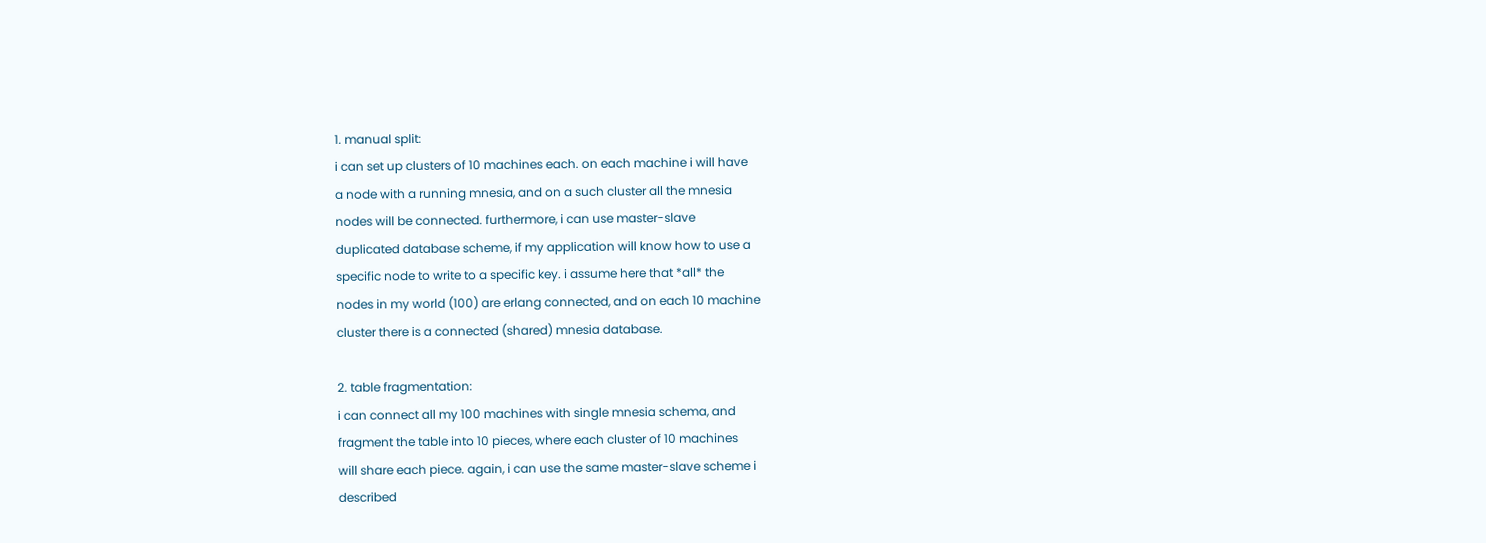1. manual split:
i can set up clusters of 10 machines each. on each machine i will have
a node with a running mnesia, and on a such cluster all the mnesia
nodes will be connected. furthermore, i can use master-slave
duplicated database scheme, if my application will know how to use a
specific node to write to a specific key. i assume here that *all* the
nodes in my world (100) are erlang connected, and on each 10 machine
cluster there is a connected (shared) mnesia database.

2. table fragmentation:
i can connect all my 100 machines with single mnesia schema, and
fragment the table into 10 pieces, where each cluster of 10 machines
will share each piece. again, i can use the same master-slave scheme i
described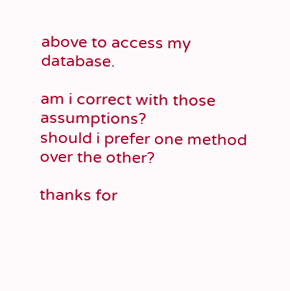above to access my database.

am i correct with those assumptions?
should i prefer one method over the other?

thanks for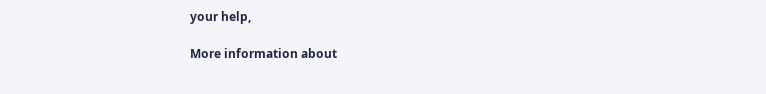your help,

More information about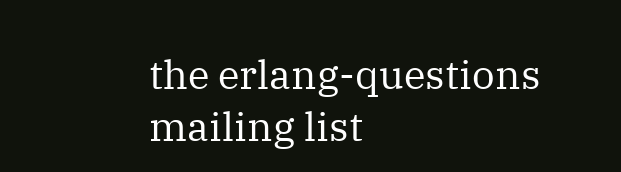the erlang-questions mailing list